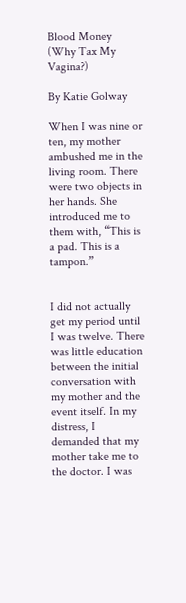Blood Money (Why Tax My Vagina?)

By Katie Golway

When I was nine or ten, my mother ambushed me in the living room. There were two objects in her hands. She introduced me to them with, “This is a pad. This is a tampon.”


I did not actually get my period until I was twelve. There was little education between the initial conversation with my mother and the event itself. In my distress, I demanded that my mother take me to the doctor. I was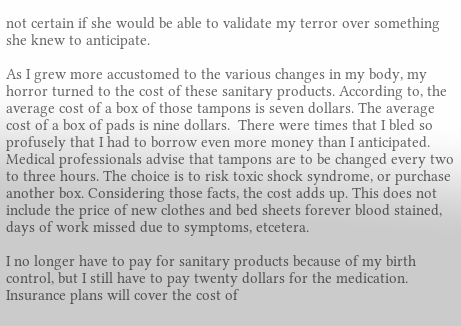not certain if she would be able to validate my terror over something she knew to anticipate.

As I grew more accustomed to the various changes in my body, my horror turned to the cost of these sanitary products. According to, the average cost of a box of those tampons is seven dollars. The average cost of a box of pads is nine dollars.  There were times that I bled so profusely that I had to borrow even more money than I anticipated. Medical professionals advise that tampons are to be changed every two to three hours. The choice is to risk toxic shock syndrome, or purchase another box. Considering those facts, the cost adds up. This does not include the price of new clothes and bed sheets forever blood stained, days of work missed due to symptoms, etcetera.

I no longer have to pay for sanitary products because of my birth control, but I still have to pay twenty dollars for the medication. Insurance plans will cover the cost of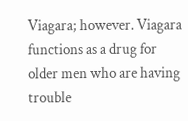Viagara; however. Viagara functions as a drug for older men who are having trouble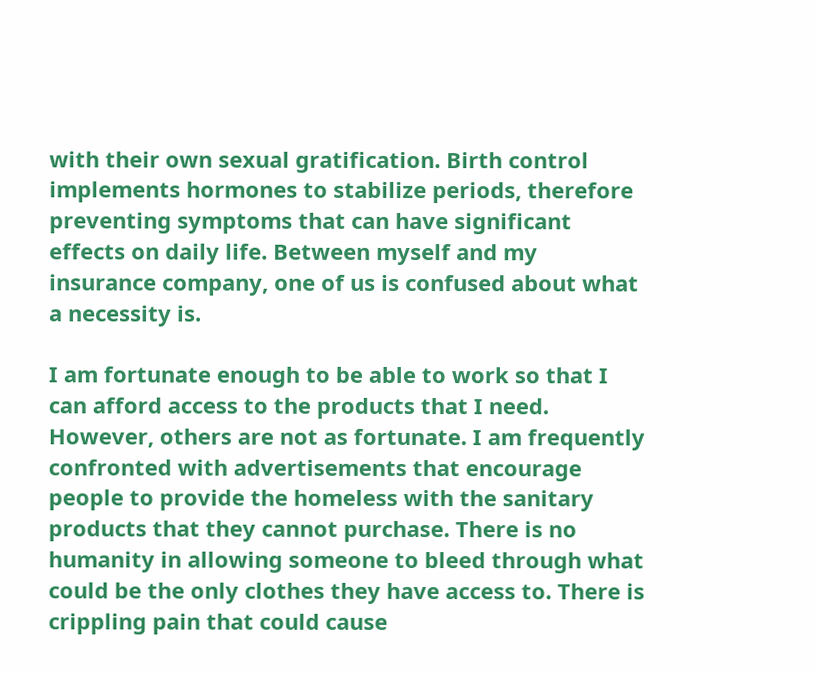with their own sexual gratification. Birth control implements hormones to stabilize periods, therefore preventing symptoms that can have significant effects on daily life. Between myself and my insurance company, one of us is confused about what a necessity is.

I am fortunate enough to be able to work so that I can afford access to the products that I need. However, others are not as fortunate. I am frequently confronted with advertisements that encourage people to provide the homeless with the sanitary products that they cannot purchase. There is no humanity in allowing someone to bleed through what could be the only clothes they have access to. There is crippling pain that could cause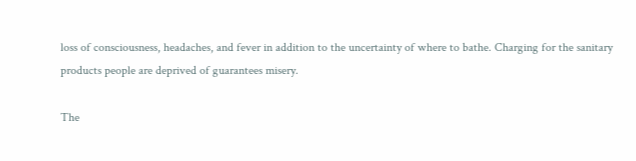loss of consciousness, headaches, and fever in addition to the uncertainty of where to bathe. Charging for the sanitary products people are deprived of guarantees misery.

The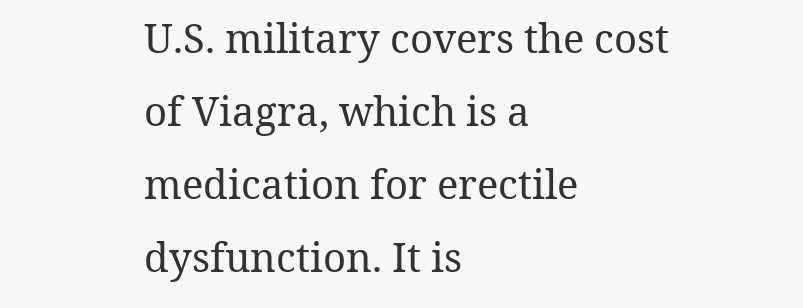U.S. military covers the cost of Viagra, which is a medication for erectile dysfunction. It is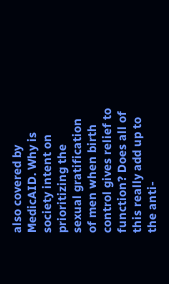also covered by MedicAID. Why is society intent on prioritizing the sexual gratification of men when birth control gives relief to function? Does all of this really add up to the anti-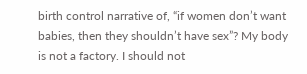birth control narrative of, “if women don’t want babies, then they shouldn’t have sex”? My body is not a factory. I should not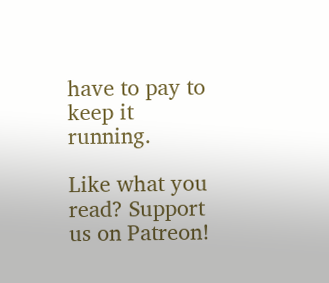have to pay to keep it running.

Like what you read? Support us on Patreon!